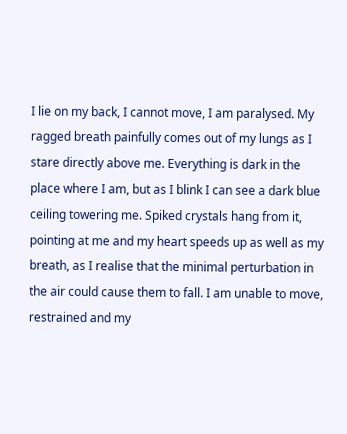I lie on my back, I cannot move, I am paralysed. My ragged breath painfully comes out of my lungs as I stare directly above me. Everything is dark in the place where I am, but as I blink I can see a dark blue ceiling towering me. Spiked crystals hang from it, pointing at me and my heart speeds up as well as my breath, as I realise that the minimal perturbation in the air could cause them to fall. I am unable to move, restrained and my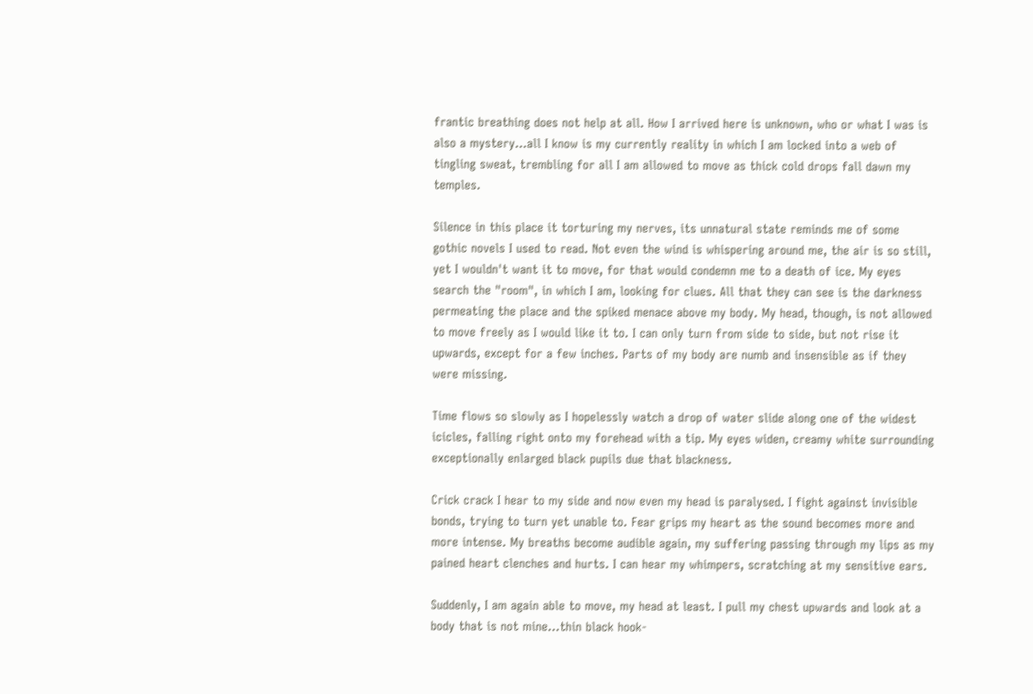frantic breathing does not help at all. How I arrived here is unknown, who or what I was is also a mystery…all I know is my currently reality in which I am locked into a web of tingling sweat, trembling for all I am allowed to move as thick cold drops fall dawn my temples.

Silence in this place it torturing my nerves, its unnatural state reminds me of some gothic novels I used to read. Not even the wind is whispering around me, the air is so still, yet I wouldn't want it to move, for that would condemn me to a death of ice. My eyes search the "room", in which I am, looking for clues. All that they can see is the darkness permeating the place and the spiked menace above my body. My head, though, is not allowed to move freely as I would like it to. I can only turn from side to side, but not rise it upwards, except for a few inches. Parts of my body are numb and insensible as if they were missing.

Time flows so slowly as I hopelessly watch a drop of water slide along one of the widest icicles, falling right onto my forehead with a tip. My eyes widen, creamy white surrounding exceptionally enlarged black pupils due that blackness.

Crick crack I hear to my side and now even my head is paralysed. I fight against invisible bonds, trying to turn yet unable to. Fear grips my heart as the sound becomes more and more intense. My breaths become audible again, my suffering passing through my lips as my pained heart clenches and hurts. I can hear my whimpers, scratching at my sensitive ears.

Suddenly, I am again able to move, my head at least. I pull my chest upwards and look at a body that is not mine…thin black hook-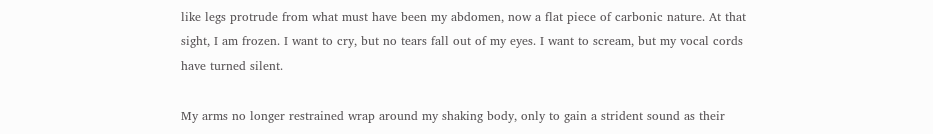like legs protrude from what must have been my abdomen, now a flat piece of carbonic nature. At that sight, I am frozen. I want to cry, but no tears fall out of my eyes. I want to scream, but my vocal cords have turned silent.

My arms no longer restrained wrap around my shaking body, only to gain a strident sound as their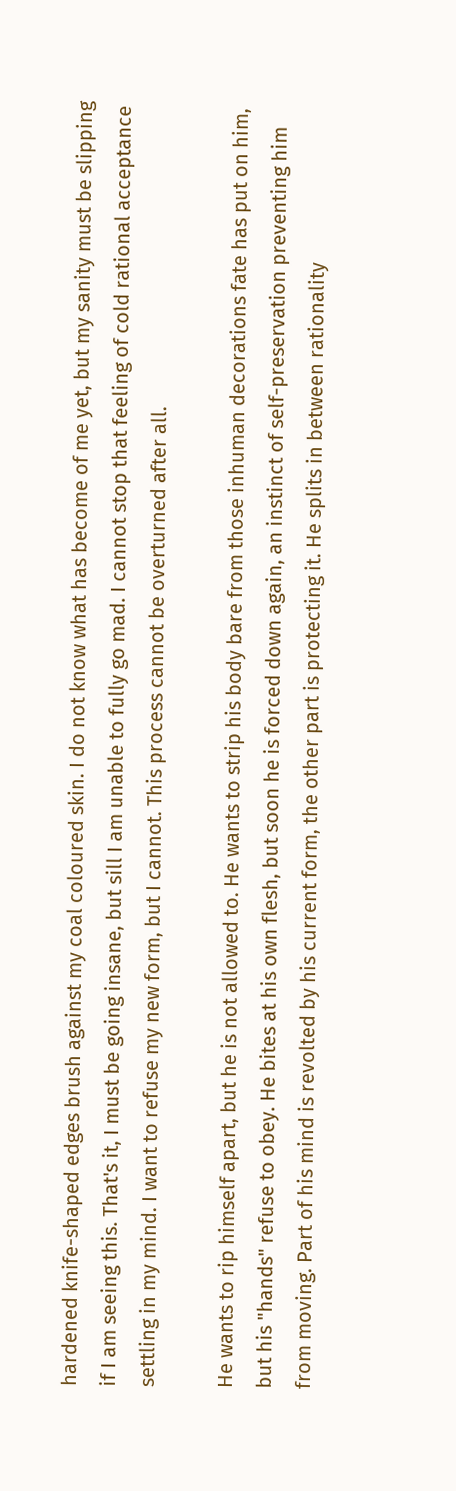hardened knife-shaped edges brush against my coal coloured skin. I do not know what has become of me yet, but my sanity must be slipping if I am seeing this. That's it, I must be going insane, but sill I am unable to fully go mad. I cannot stop that feeling of cold rational acceptance settling in my mind. I want to refuse my new form, but I cannot. This process cannot be overturned after all.

He wants to rip himself apart, but he is not allowed to. He wants to strip his body bare from those inhuman decorations fate has put on him, but his "hands" refuse to obey. He bites at his own flesh, but soon he is forced down again, an instinct of self-preservation preventing him from moving. Part of his mind is revolted by his current form, the other part is protecting it. He splits in between rationality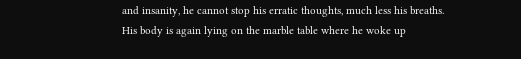and insanity, he cannot stop his erratic thoughts, much less his breaths. His body is again lying on the marble table where he woke up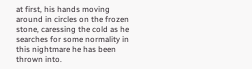at first, his hands moving around in circles on the frozen stone, caressing the cold as he searches for some normality in this nightmare he has been thrown into.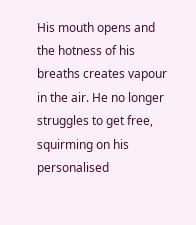His mouth opens and the hotness of his breaths creates vapour in the air. He no longer struggles to get free, squirming on his personalised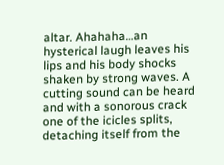altar. Ahahaha…an hysterical laugh leaves his lips and his body shocks shaken by strong waves. A cutting sound can be heard and with a sonorous crack one of the icicles splits, detaching itself from the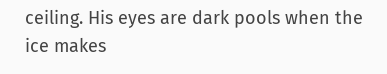ceiling. His eyes are dark pools when the ice makes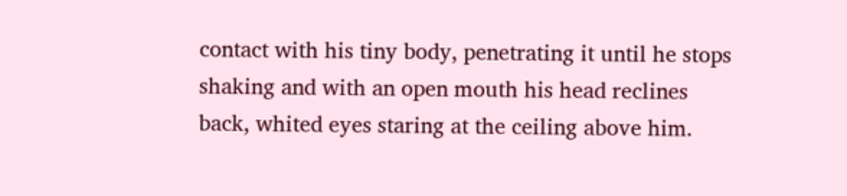contact with his tiny body, penetrating it until he stops shaking and with an open mouth his head reclines back, whited eyes staring at the ceiling above him.